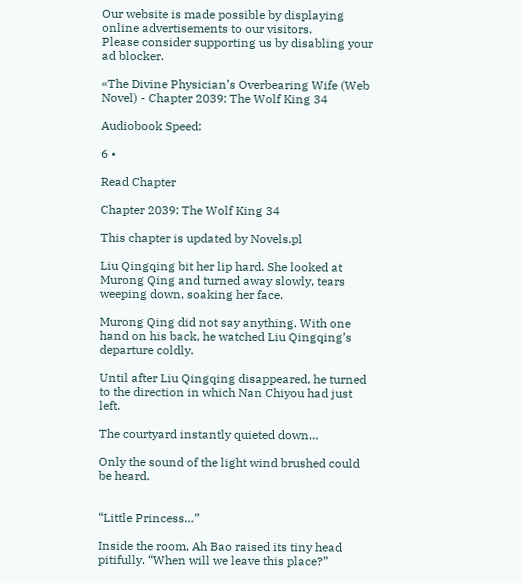Our website is made possible by displaying online advertisements to our visitors.
Please consider supporting us by disabling your ad blocker.

«The Divine Physician’s Overbearing Wife (Web Novel) - Chapter 2039: The Wolf King 34

Audiobook Speed:

6 •

Read Chapter

Chapter 2039: The Wolf King 34

This chapter is updated by Novels.pl

Liu Qingqing bit her lip hard. She looked at Murong Qing and turned away slowly, tears weeping down, soaking her face.

Murong Qing did not say anything. With one hand on his back, he watched Liu Qingqing’s departure coldly.

Until after Liu Qingqing disappeared, he turned to the direction in which Nan Chiyou had just left.

The courtyard instantly quieted down…

Only the sound of the light wind brushed could be heard.


“Little Princess…”

Inside the room, Ah Bao raised its tiny head pitifully. “When will we leave this place?”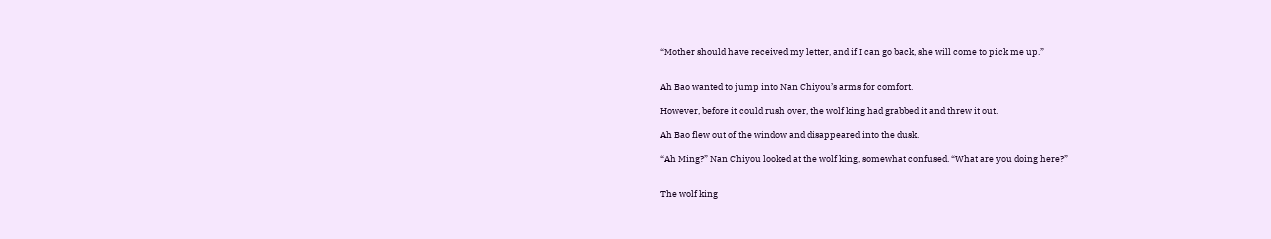“Mother should have received my letter, and if I can go back, she will come to pick me up.”


Ah Bao wanted to jump into Nan Chiyou’s arms for comfort.

However, before it could rush over, the wolf king had grabbed it and threw it out.

Ah Bao flew out of the window and disappeared into the dusk.

“Ah Ming?” Nan Chiyou looked at the wolf king, somewhat confused. “What are you doing here?”


The wolf king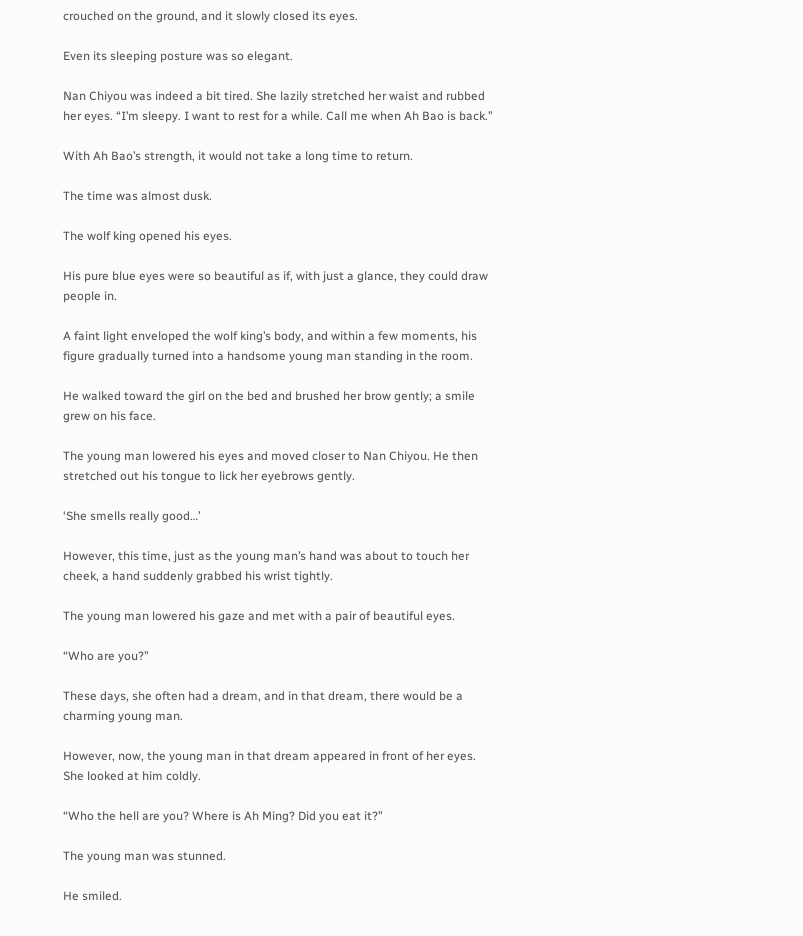crouched on the ground, and it slowly closed its eyes.

Even its sleeping posture was so elegant.

Nan Chiyou was indeed a bit tired. She lazily stretched her waist and rubbed her eyes. “I’m sleepy. I want to rest for a while. Call me when Ah Bao is back.”

With Ah Bao’s strength, it would not take a long time to return.

The time was almost dusk.

The wolf king opened his eyes.

His pure blue eyes were so beautiful as if, with just a glance, they could draw people in.

A faint light enveloped the wolf king’s body, and within a few moments, his figure gradually turned into a handsome young man standing in the room.

He walked toward the girl on the bed and brushed her brow gently; a smile grew on his face.

The young man lowered his eyes and moved closer to Nan Chiyou. He then stretched out his tongue to lick her eyebrows gently.

‘She smells really good…’

However, this time, just as the young man’s hand was about to touch her cheek, a hand suddenly grabbed his wrist tightly.

The young man lowered his gaze and met with a pair of beautiful eyes.

“Who are you?”

These days, she often had a dream, and in that dream, there would be a charming young man.

However, now, the young man in that dream appeared in front of her eyes. She looked at him coldly.

“Who the hell are you? Where is Ah Ming? Did you eat it?”

The young man was stunned.

He smiled.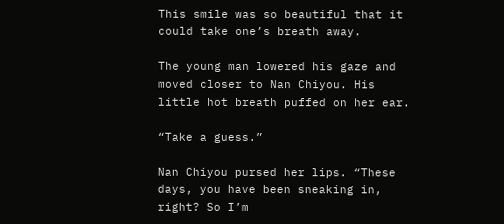This smile was so beautiful that it could take one’s breath away.

The young man lowered his gaze and moved closer to Nan Chiyou. His little hot breath puffed on her ear.

“Take a guess.”

Nan Chiyou pursed her lips. “These days, you have been sneaking in, right? So I’m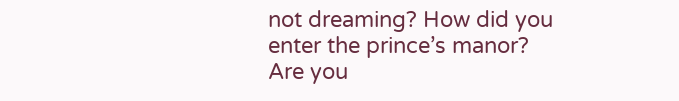not dreaming? How did you enter the prince’s manor? Are you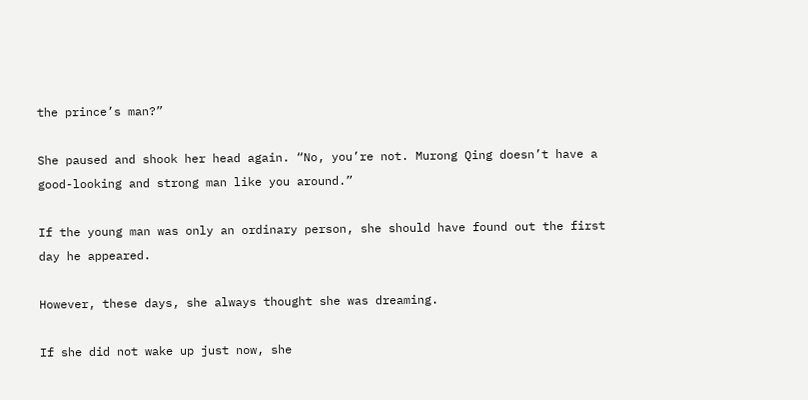the prince’s man?”

She paused and shook her head again. “No, you’re not. Murong Qing doesn’t have a good-looking and strong man like you around.”

If the young man was only an ordinary person, she should have found out the first day he appeared.

However, these days, she always thought she was dreaming.

If she did not wake up just now, she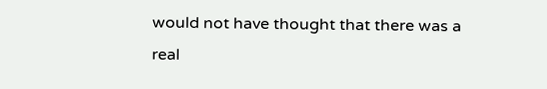would not have thought that there was a real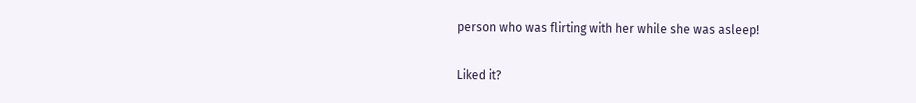person who was flirting with her while she was asleep!

Liked it?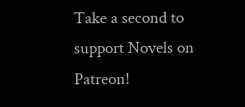Take a second to support Novels on Patreon!